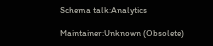Schema talk:Analytics

Maintainer:Unknown (Obsolete)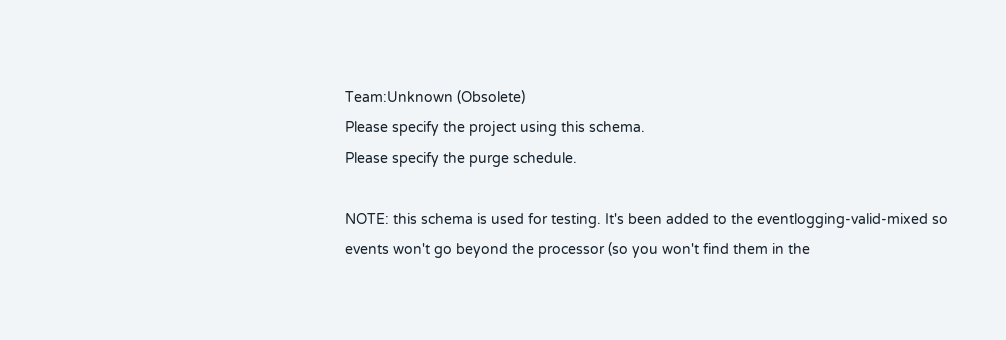Team:Unknown (Obsolete)
Please specify the project using this schema.
Please specify the purge schedule.

NOTE: this schema is used for testing. It's been added to the eventlogging-valid-mixed so events won't go beyond the processor (so you won't find them in the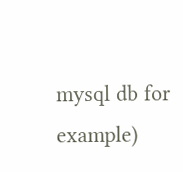mysql db for example)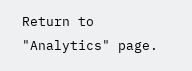Return to "Analytics" page.